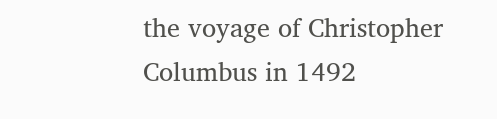the voyage of Christopher Columbus in 1492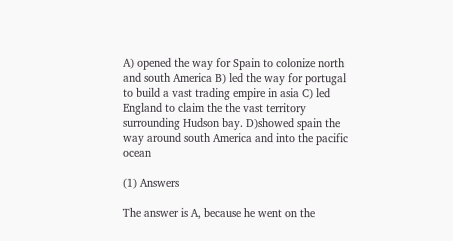A) opened the way for Spain to colonize north and south America B) led the way for portugal to build a vast trading empire in asia C) led England to claim the the vast territory surrounding Hudson bay. D)showed spain the way around south America and into the pacific ocean

(1) Answers

The answer is A, because he went on the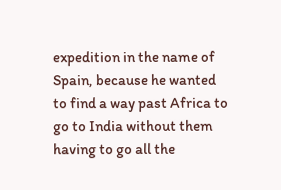expedition in the name of Spain, because he wanted to find a way past Africa to go to India without them having to go all the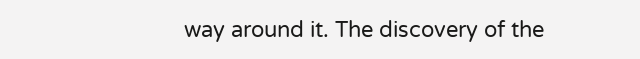way around it. The discovery of the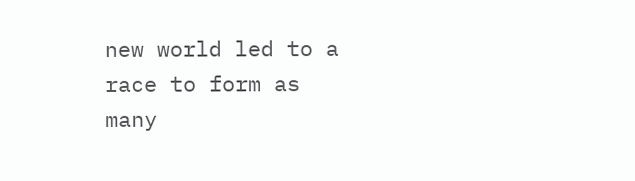new world led to a race to form as many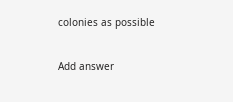colonies as possible

Add answer